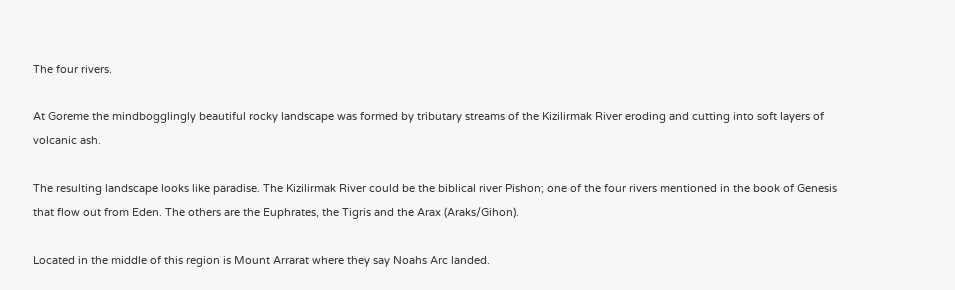The four rivers.

At Goreme the mindbogglingly beautiful rocky landscape was formed by tributary streams of the Kizilirmak River eroding and cutting into soft layers of volcanic ash.

The resulting landscape looks like paradise. The Kizilirmak River could be the biblical river Pishon; one of the four rivers mentioned in the book of Genesis that flow out from Eden. The others are the Euphrates, the Tigris and the Arax (Araks/Gihon).

Located in the middle of this region is Mount Arrarat where they say Noahs Arc landed.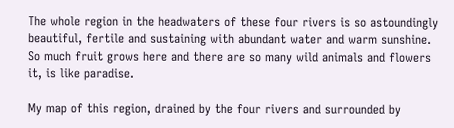The whole region in the headwaters of these four rivers is so astoundingly beautiful, fertile and sustaining with abundant water and warm sunshine. So much fruit grows here and there are so many wild animals and flowers it, is like paradise.

My map of this region, drained by the four rivers and surrounded by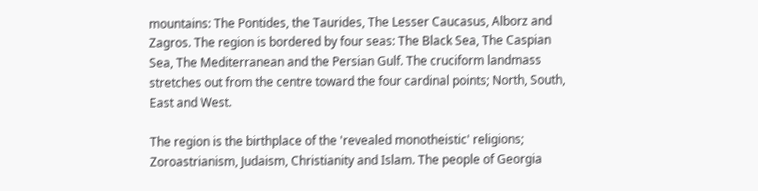mountains: The Pontides, the Taurides, The Lesser Caucasus, Alborz and Zagros. The region is bordered by four seas: The Black Sea, The Caspian Sea, The Mediterranean and the Persian Gulf. The cruciform landmass stretches out from the centre toward the four cardinal points; North, South, East and West.

The region is the birthplace of the 'revealed monotheistic' religions; Zoroastrianism, Judaism, Christianity and Islam. The people of Georgia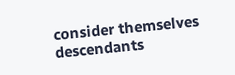consider themselves descendants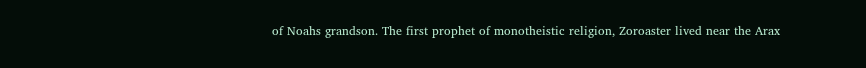of Noahs grandson. The first prophet of monotheistic religion, Zoroaster lived near the Arax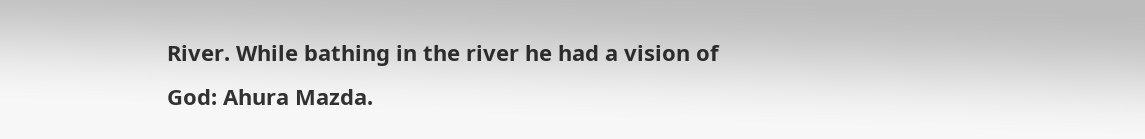River. While bathing in the river he had a vision of God: Ahura Mazda.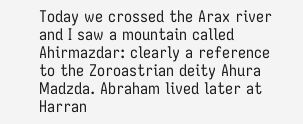Today we crossed the Arax river and I saw a mountain called Ahirmazdar: clearly a reference to the Zoroastrian deity Ahura Madzda. Abraham lived later at Harran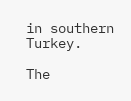in southern Turkey.

The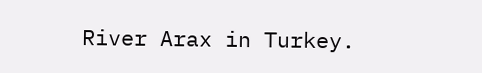River Arax in Turkey.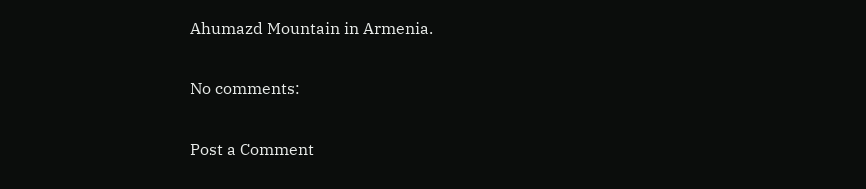Ahumazd Mountain in Armenia.

No comments:

Post a Comment